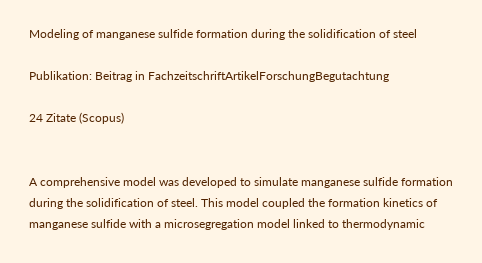Modeling of manganese sulfide formation during the solidification of steel

Publikation: Beitrag in FachzeitschriftArtikelForschungBegutachtung

24 Zitate (Scopus)


A comprehensive model was developed to simulate manganese sulfide formation during the solidification of steel. This model coupled the formation kinetics of manganese sulfide with a microsegregation model linked to thermodynamic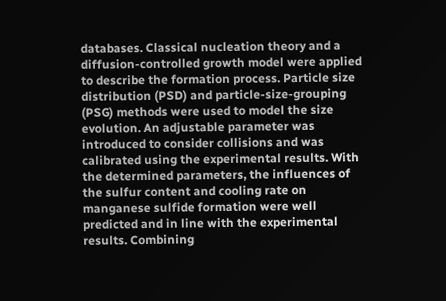databases. Classical nucleation theory and a diffusion-controlled growth model were applied to describe the formation process. Particle size distribution (PSD) and particle-size-grouping (PSG) methods were used to model the size evolution. An adjustable parameter was introduced to consider collisions and was calibrated using the experimental results. With the determined parameters, the influences of the sulfur content and cooling rate on manganese sulfide formation were well predicted and in line with the experimental results. Combining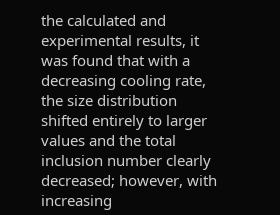the calculated and experimental results, it was found that with a decreasing cooling rate, the size distribution shifted entirely to larger values and the total inclusion number clearly decreased; however, with increasing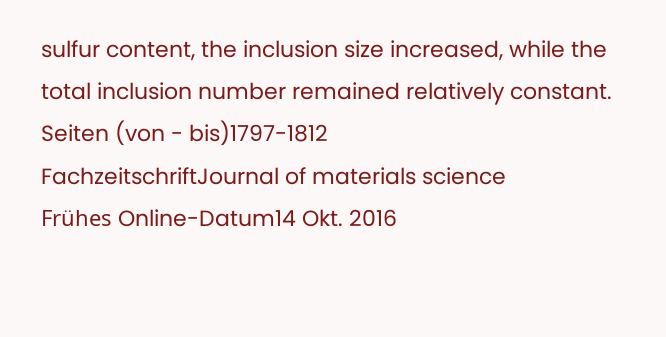sulfur content, the inclusion size increased, while the total inclusion number remained relatively constant.
Seiten (von - bis)1797-1812
FachzeitschriftJournal of materials science
Frühes Online-Datum14 Okt. 2016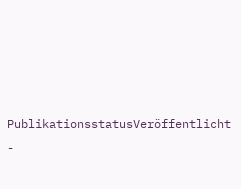PublikationsstatusVeröffentlicht -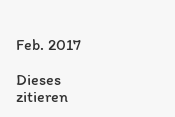Feb. 2017

Dieses zitieren